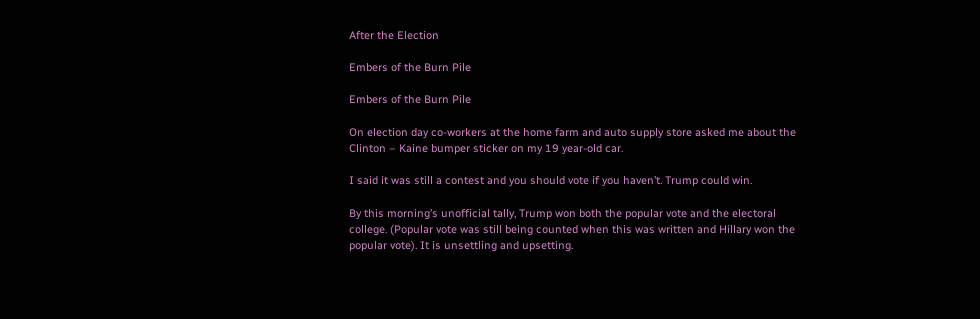After the Election

Embers of the Burn Pile

Embers of the Burn Pile

On election day co-workers at the home farm and auto supply store asked me about the Clinton – Kaine bumper sticker on my 19 year-old car.

I said it was still a contest and you should vote if you haven’t. Trump could win.

By this morning’s unofficial tally, Trump won both the popular vote and the electoral college. (Popular vote was still being counted when this was written and Hillary won the popular vote). It is unsettling and upsetting.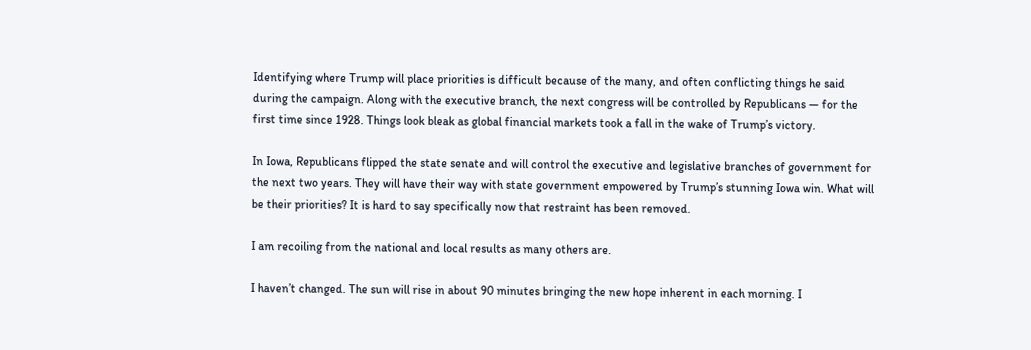Identifying where Trump will place priorities is difficult because of the many, and often conflicting things he said during the campaign. Along with the executive branch, the next congress will be controlled by Republicans — for the first time since 1928. Things look bleak as global financial markets took a fall in the wake of Trump’s victory.

In Iowa, Republicans flipped the state senate and will control the executive and legislative branches of government for the next two years. They will have their way with state government empowered by Trump’s stunning Iowa win. What will be their priorities? It is hard to say specifically now that restraint has been removed.

I am recoiling from the national and local results as many others are.

I haven’t changed. The sun will rise in about 90 minutes bringing the new hope inherent in each morning. I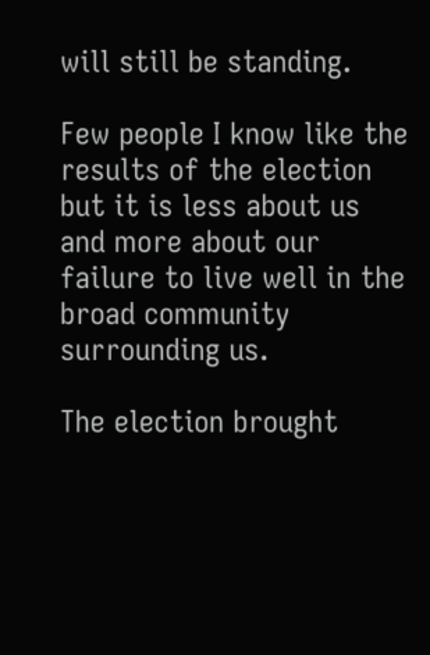will still be standing.

Few people I know like the results of the election but it is less about us and more about our failure to live well in the broad community surrounding us.

The election brought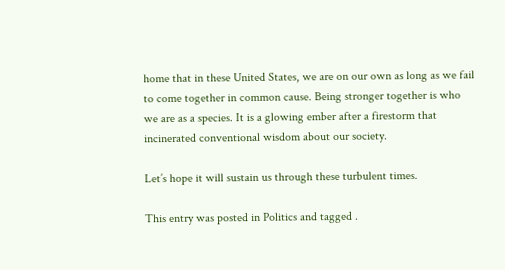home that in these United States, we are on our own as long as we fail to come together in common cause. Being stronger together is who we are as a species. It is a glowing ember after a firestorm that incinerated conventional wisdom about our society.

Let’s hope it will sustain us through these turbulent times.

This entry was posted in Politics and tagged .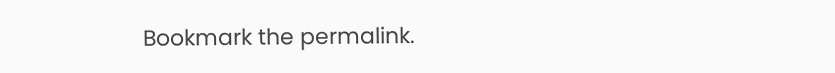Bookmark the permalink.